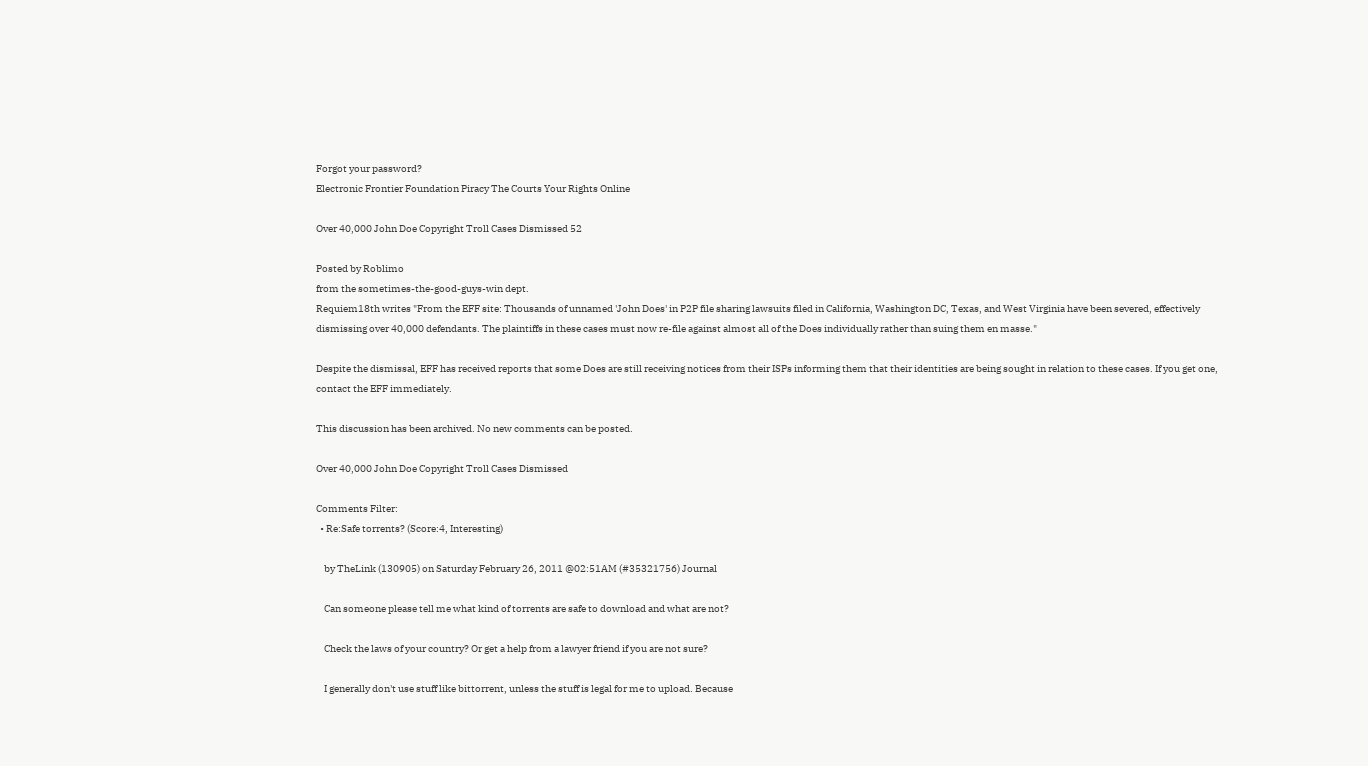Forgot your password?
Electronic Frontier Foundation Piracy The Courts Your Rights Online

Over 40,000 John Doe Copyright Troll Cases Dismissed 52

Posted by Roblimo
from the sometimes-the-good-guys-win dept.
Requiem18th writes "From the EFF site: Thousands of unnamed 'John Does' in P2P file sharing lawsuits filed in California, Washington DC, Texas, and West Virginia have been severed, effectively dismissing over 40,000 defendants. The plaintiffs in these cases must now re-file against almost all of the Does individually rather than suing them en masse."

Despite the dismissal, EFF has received reports that some Does are still receiving notices from their ISPs informing them that their identities are being sought in relation to these cases. If you get one, contact the EFF immediately.

This discussion has been archived. No new comments can be posted.

Over 40,000 John Doe Copyright Troll Cases Dismissed

Comments Filter:
  • Re:Safe torrents? (Score:4, Interesting)

    by TheLink (130905) on Saturday February 26, 2011 @02:51AM (#35321756) Journal

    Can someone please tell me what kind of torrents are safe to download and what are not?

    Check the laws of your country? Or get a help from a lawyer friend if you are not sure?

    I generally don't use stuff like bittorrent, unless the stuff is legal for me to upload. Because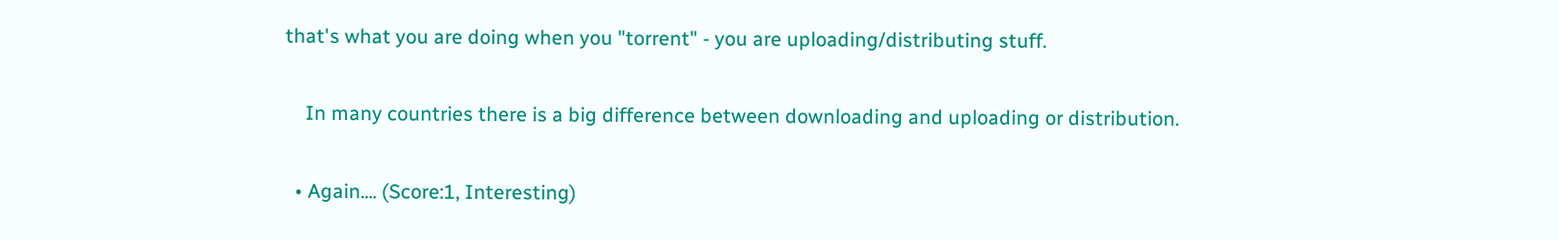that's what you are doing when you "torrent" - you are uploading/distributing stuff.

    In many countries there is a big difference between downloading and uploading or distribution.

  • Again.... (Score:1, Interesting)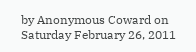by Anonymous Coward on Saturday February 26, 2011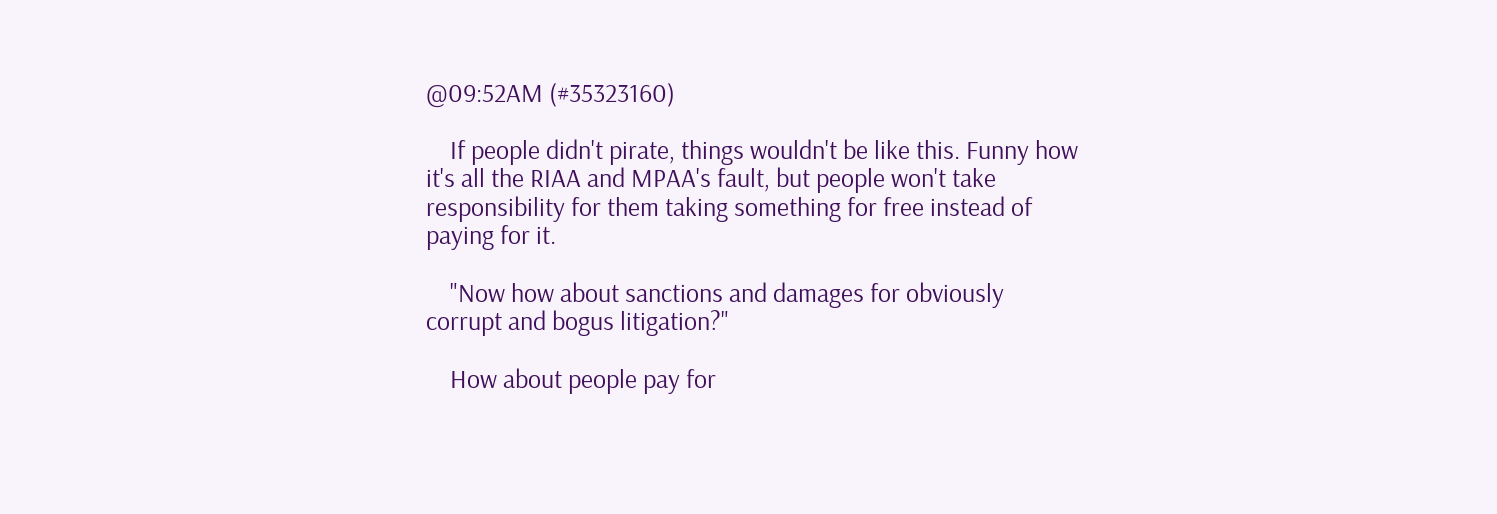@09:52AM (#35323160)

    If people didn't pirate, things wouldn't be like this. Funny how it's all the RIAA and MPAA's fault, but people won't take responsibility for them taking something for free instead of paying for it.

    "Now how about sanctions and damages for obviously corrupt and bogus litigation?"

    How about people pay for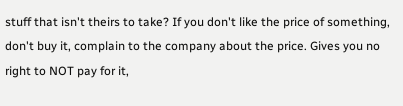stuff that isn't theirs to take? If you don't like the price of something, don't buy it, complain to the company about the price. Gives you no right to NOT pay for it,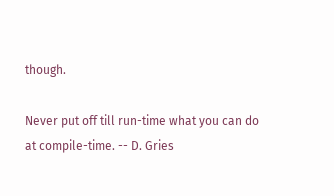though.

Never put off till run-time what you can do at compile-time. -- D. Gries